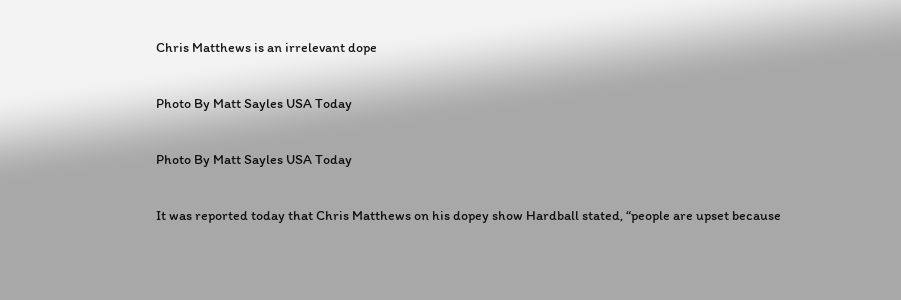Chris Matthews is an irrelevant dope

Photo By Matt Sayles USA Today

Photo By Matt Sayles USA Today

It was reported today that Chris Matthews on his dopey show Hardball stated, “people are upset because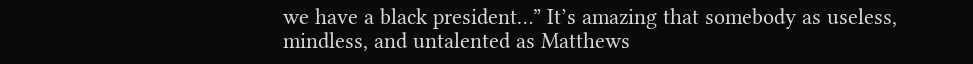we have a black president…” It’s amazing that somebody as useless, mindless, and untalented as Matthews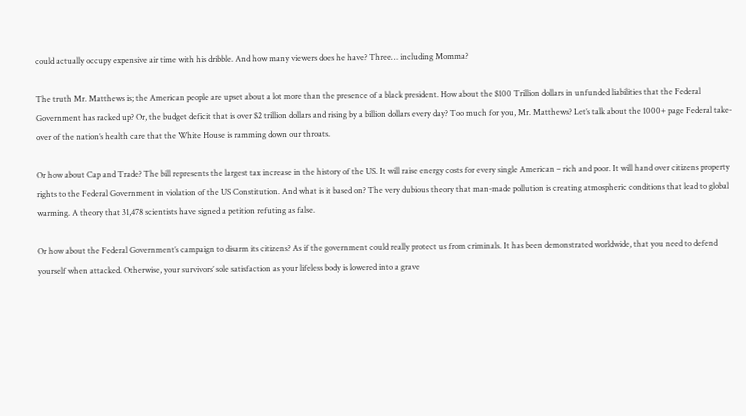could actually occupy expensive air time with his dribble. And how many viewers does he have? Three… including Momma?

The truth Mr. Matthews is; the American people are upset about a lot more than the presence of a black president. How about the $100 Trillion dollars in unfunded liabilities that the Federal Government has racked up? Or, the budget deficit that is over $2 trillion dollars and rising by a billion dollars every day? Too much for you, Mr. Matthews? Let’s talk about the 1000+ page Federal take-over of the nation’s health care that the White House is ramming down our throats.

Or how about Cap and Trade? The bill represents the largest tax increase in the history of the US. It will raise energy costs for every single American – rich and poor. It will hand over citizens property rights to the Federal Government in violation of the US Constitution. And what is it based on? The very dubious theory that man-made pollution is creating atmospheric conditions that lead to global warming. A theory that 31,478 scientists have signed a petition refuting as false.

Or how about the Federal Government’s campaign to disarm its citizens? As if the government could really protect us from criminals. It has been demonstrated worldwide, that you need to defend yourself when attacked. Otherwise, your survivors’ sole satisfaction as your lifeless body is lowered into a grave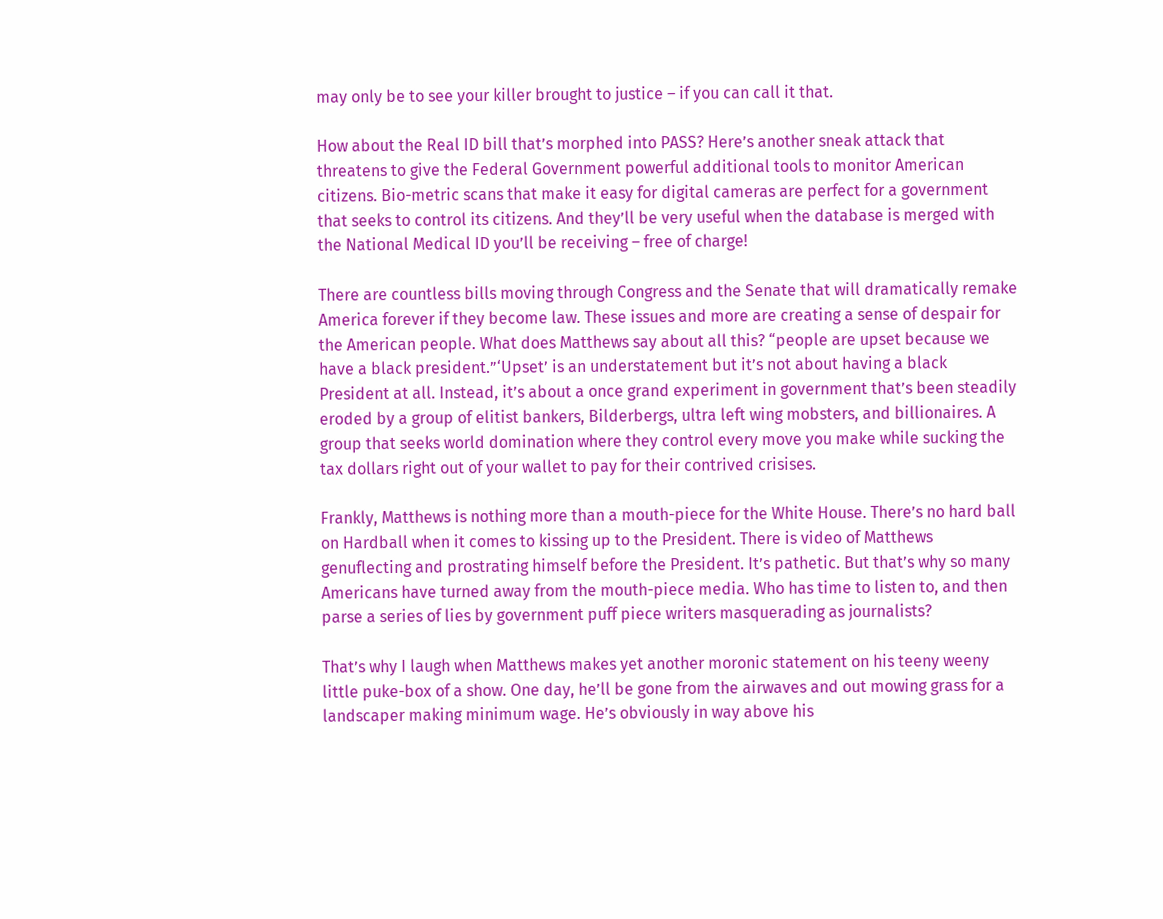may only be to see your killer brought to justice – if you can call it that.

How about the Real ID bill that’s morphed into PASS? Here’s another sneak attack that threatens to give the Federal Government powerful additional tools to monitor American citizens. Bio-metric scans that make it easy for digital cameras are perfect for a government that seeks to control its citizens. And they’ll be very useful when the database is merged with the National Medical ID you’ll be receiving – free of charge!

There are countless bills moving through Congress and the Senate that will dramatically remake America forever if they become law. These issues and more are creating a sense of despair for the American people. What does Matthews say about all this? “people are upset because we have a black president.”‘Upset’ is an understatement but it’s not about having a black President at all. Instead, it’s about a once grand experiment in government that’s been steadily eroded by a group of elitist bankers, Bilderbergs, ultra left wing mobsters, and billionaires. A group that seeks world domination where they control every move you make while sucking the tax dollars right out of your wallet to pay for their contrived crisises.

Frankly, Matthews is nothing more than a mouth-piece for the White House. There’s no hard ball on Hardball when it comes to kissing up to the President. There is video of Matthews genuflecting and prostrating himself before the President. It’s pathetic. But that’s why so many Americans have turned away from the mouth-piece media. Who has time to listen to, and then parse a series of lies by government puff piece writers masquerading as journalists?

That’s why I laugh when Matthews makes yet another moronic statement on his teeny weeny little puke-box of a show. One day, he’ll be gone from the airwaves and out mowing grass for a landscaper making minimum wage. He’s obviously in way above his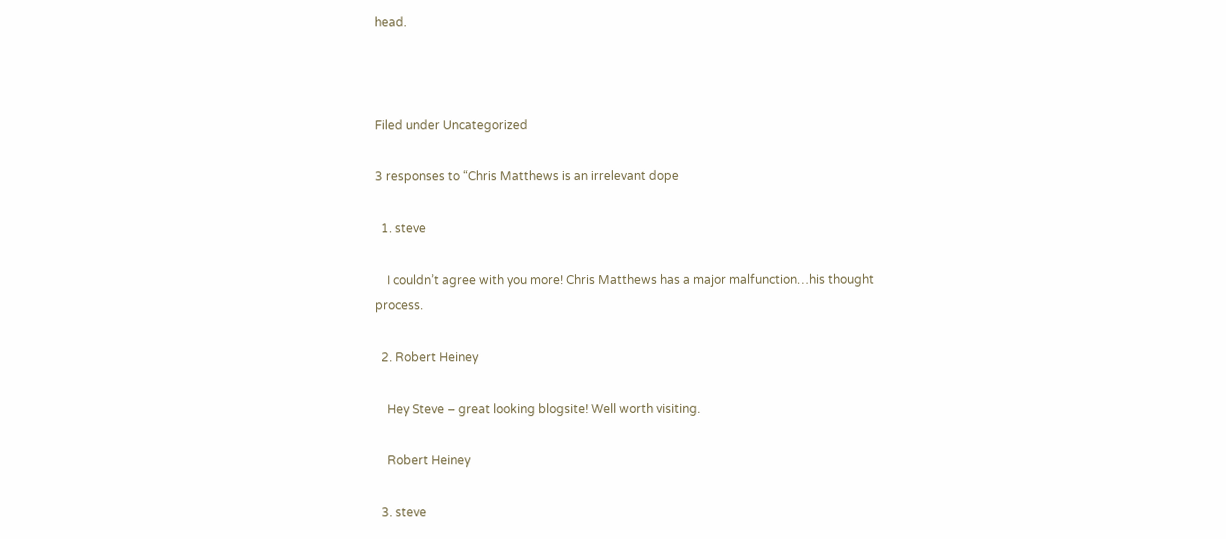head.



Filed under Uncategorized

3 responses to “Chris Matthews is an irrelevant dope

  1. steve

    I couldn’t agree with you more! Chris Matthews has a major malfunction…his thought process.

  2. Robert Heiney

    Hey Steve – great looking blogsite! Well worth visiting.

    Robert Heiney

  3. steve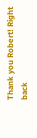Thank you Robert! Right back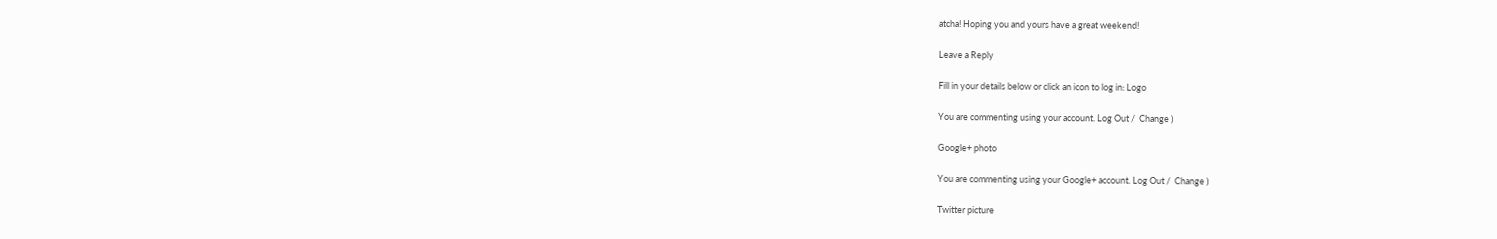atcha! Hoping you and yours have a great weekend!

Leave a Reply

Fill in your details below or click an icon to log in: Logo

You are commenting using your account. Log Out /  Change )

Google+ photo

You are commenting using your Google+ account. Log Out /  Change )

Twitter picture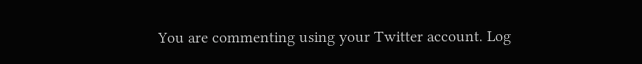You are commenting using your Twitter account. Log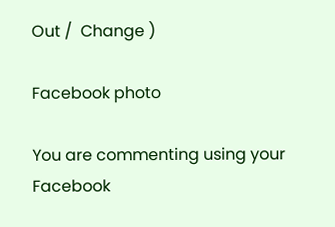Out /  Change )

Facebook photo

You are commenting using your Facebook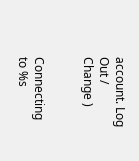account. Log Out /  Change )


Connecting to %s